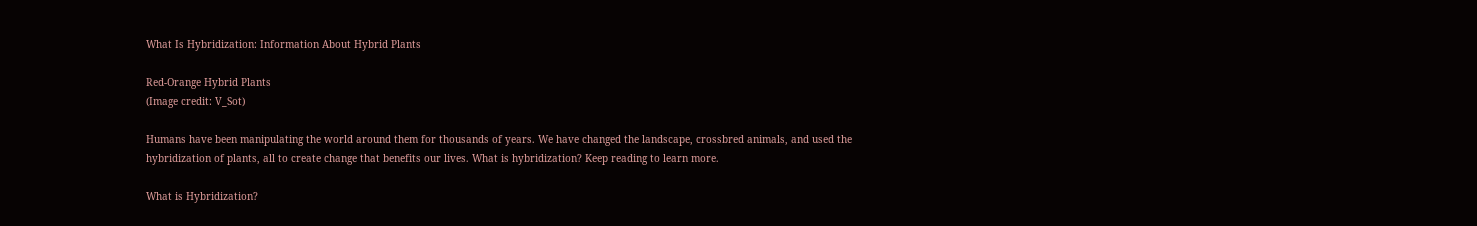What Is Hybridization: Information About Hybrid Plants

Red-Orange Hybrid Plants
(Image credit: V_Sot)

Humans have been manipulating the world around them for thousands of years. We have changed the landscape, crossbred animals, and used the hybridization of plants, all to create change that benefits our lives. What is hybridization? Keep reading to learn more.

What is Hybridization?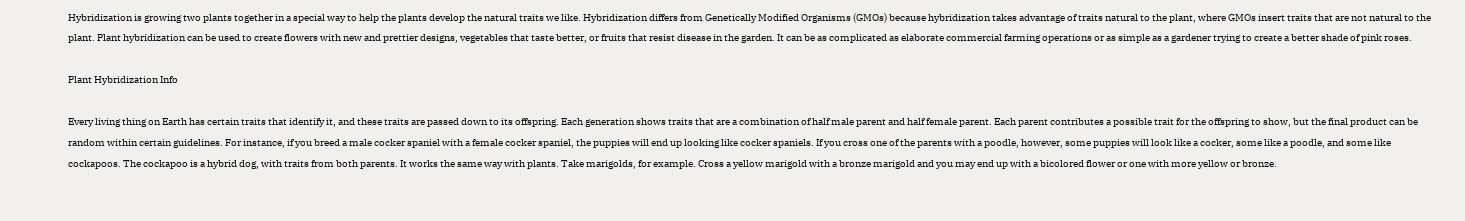Hybridization is growing two plants together in a special way to help the plants develop the natural traits we like. Hybridization differs from Genetically Modified Organisms (GMOs) because hybridization takes advantage of traits natural to the plant, where GMOs insert traits that are not natural to the plant. Plant hybridization can be used to create flowers with new and prettier designs, vegetables that taste better, or fruits that resist disease in the garden. It can be as complicated as elaborate commercial farming operations or as simple as a gardener trying to create a better shade of pink roses.

Plant Hybridization Info

Every living thing on Earth has certain traits that identify it, and these traits are passed down to its offspring. Each generation shows traits that are a combination of half male parent and half female parent. Each parent contributes a possible trait for the offspring to show, but the final product can be random within certain guidelines. For instance, if you breed a male cocker spaniel with a female cocker spaniel, the puppies will end up looking like cocker spaniels. If you cross one of the parents with a poodle, however, some puppies will look like a cocker, some like a poodle, and some like cockapoos. The cockapoo is a hybrid dog, with traits from both parents. It works the same way with plants. Take marigolds, for example. Cross a yellow marigold with a bronze marigold and you may end up with a bicolored flower or one with more yellow or bronze.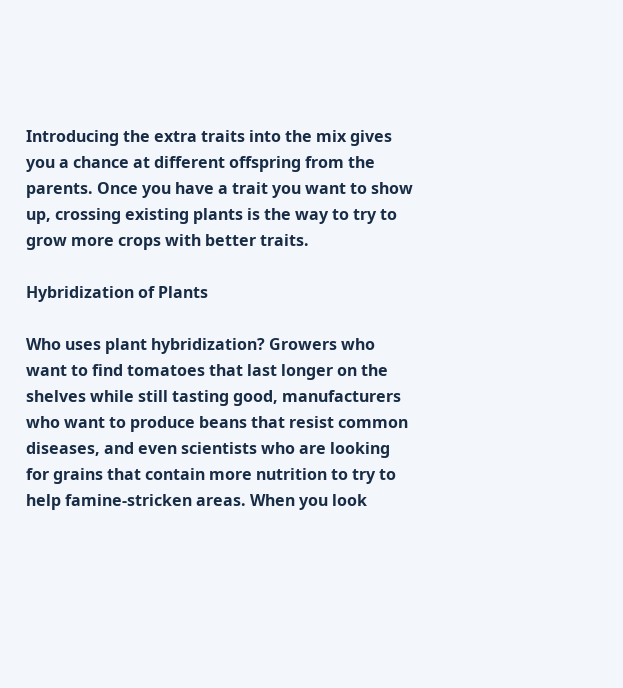Introducing the extra traits into the mix gives you a chance at different offspring from the parents. Once you have a trait you want to show up, crossing existing plants is the way to try to grow more crops with better traits.

Hybridization of Plants

Who uses plant hybridization? Growers who want to find tomatoes that last longer on the shelves while still tasting good, manufacturers who want to produce beans that resist common diseases, and even scientists who are looking for grains that contain more nutrition to try to help famine-stricken areas. When you look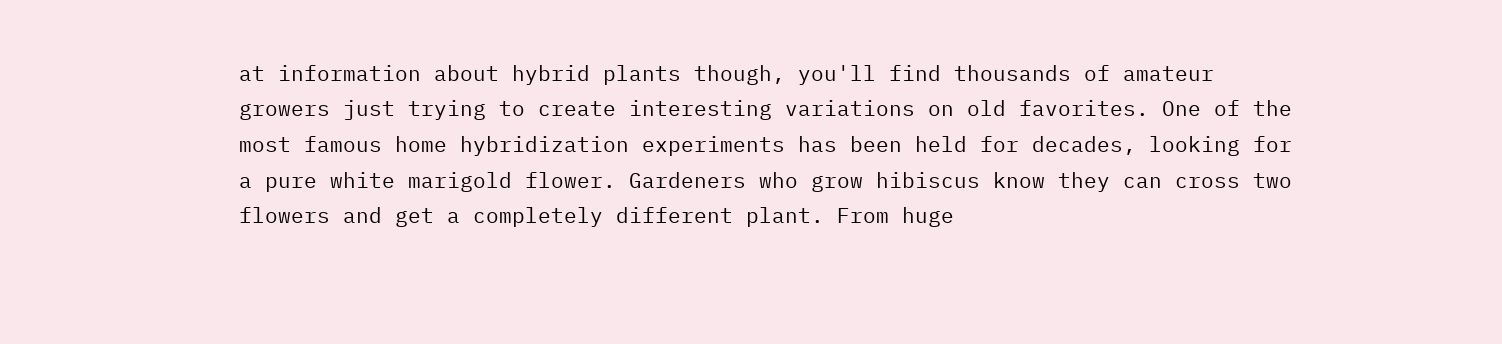at information about hybrid plants though, you'll find thousands of amateur growers just trying to create interesting variations on old favorites. One of the most famous home hybridization experiments has been held for decades, looking for a pure white marigold flower. Gardeners who grow hibiscus know they can cross two flowers and get a completely different plant. From huge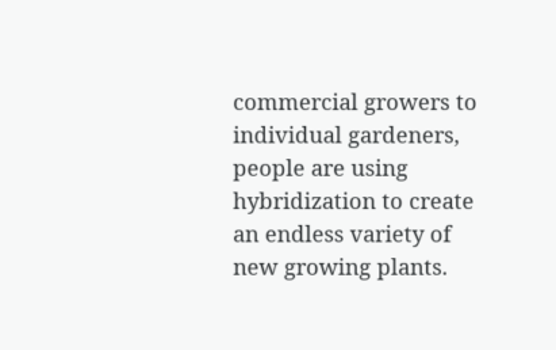commercial growers to individual gardeners, people are using hybridization to create an endless variety of new growing plants.